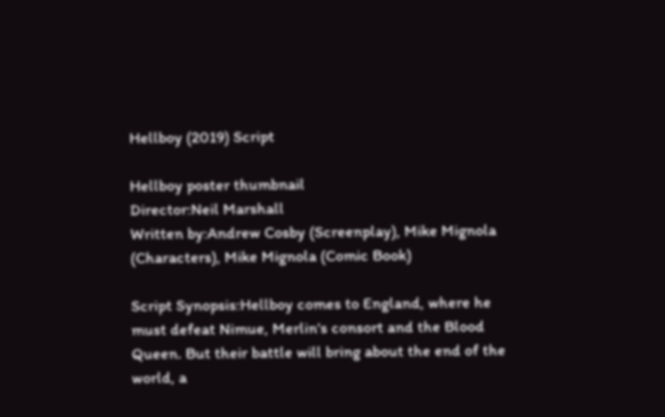Hellboy (2019) Script

Hellboy poster thumbnail
Director:Neil Marshall
Written by:Andrew Cosby (Screenplay), Mike Mignola (Characters), Mike Mignola (Comic Book)

Script Synopsis:Hellboy comes to England, where he must defeat Nimue, Merlin's consort and the Blood Queen. But their battle will bring about the end of the world, a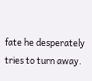fate he desperately tries to turn away.